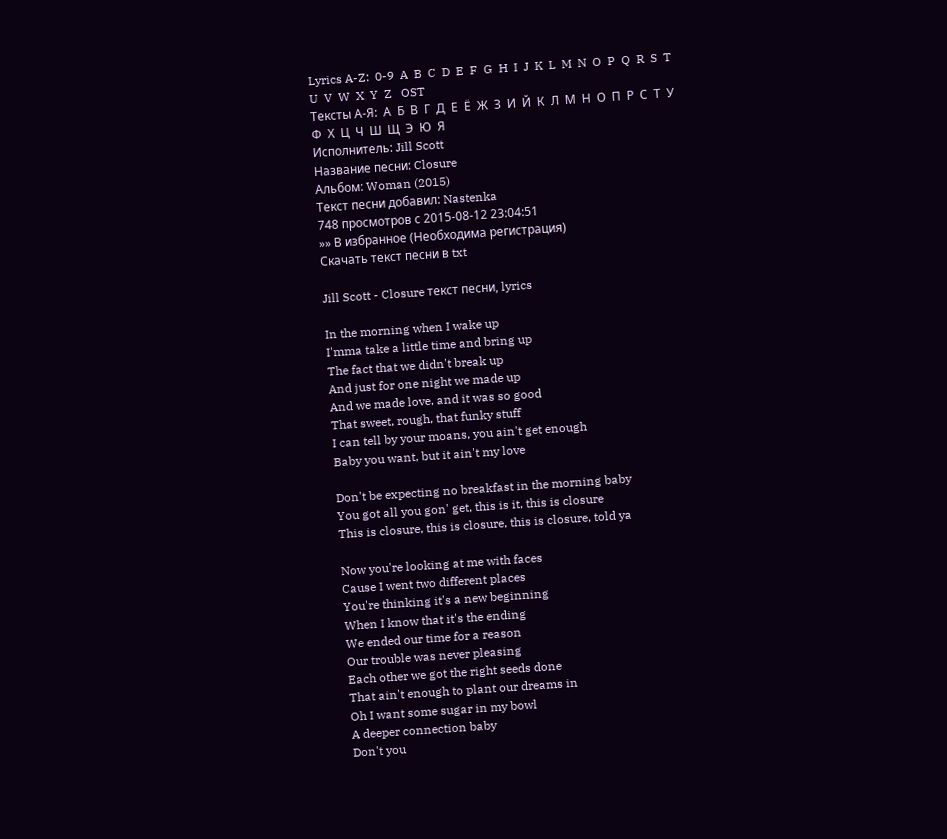Lyrics A-Z:  0-9  A  B  C  D  E  F  G  H  I  J  K  L  M  N  O  P  Q  R  S  T  U  V  W  X  Y  Z   OST
Тексты А-Я:  А  Б  В  Г  Д  Е  Ё  Ж  З  И  Й  К  Л  М  Н  О  П  Р  С  Т  У  Ф  Х  Ц  Ч  Ш  Щ  Э  Ю  Я
Исполнитель: Jill Scott
Название песни: Closure
Альбом: Woman (2015)
Текст песни добавил: Nastenka
748 просмотров с 2015-08-12 23:04:51
»» В избранное (Необходима регистрация)
Скачать текст песни в txt

Jill Scott - Closure текст песни, lyrics

In the morning when I wake up
I'mma take a little time and bring up
The fact that we didn't break up
And just for one night we made up
And we made love, and it was so good
That sweet, rough, that funky stuff
I can tell by your moans, you ain't get enough
Baby you want, but it ain't my love

Don't be expecting no breakfast in the morning baby
You got all you gon' get, this is it, this is closure
This is closure, this is closure, this is closure, told ya

Now you're looking at me with faces
Cause I went two different places
You're thinking it's a new beginning
When I know that it's the ending
We ended our time for a reason
Our trouble was never pleasing
Each other we got the right seeds done
That ain't enough to plant our dreams in
Oh I want some sugar in my bowl
A deeper connection baby
Don't you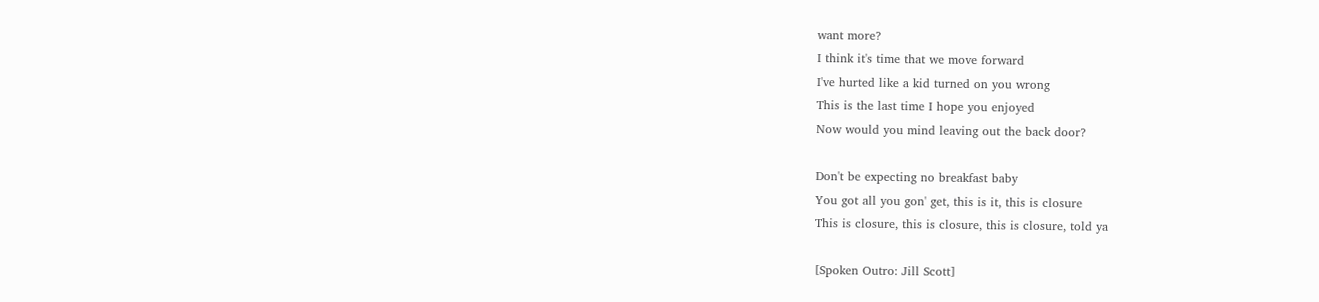want more?
I think it's time that we move forward
I've hurted like a kid turned on you wrong
This is the last time I hope you enjoyed
Now would you mind leaving out the back door?

Don't be expecting no breakfast baby
You got all you gon' get, this is it, this is closure
This is closure, this is closure, this is closure, told ya

[Spoken Outro: Jill Scott]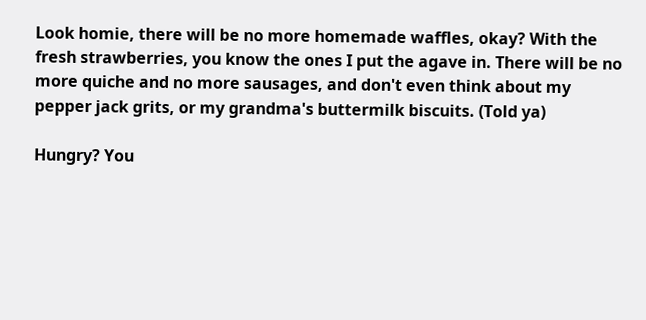Look homie, there will be no more homemade waffles, okay? With the fresh strawberries, you know the ones I put the agave in. There will be no more quiche and no more sausages, and don't even think about my pepper jack grits, or my grandma's buttermilk biscuits. (Told ya)

Hungry? You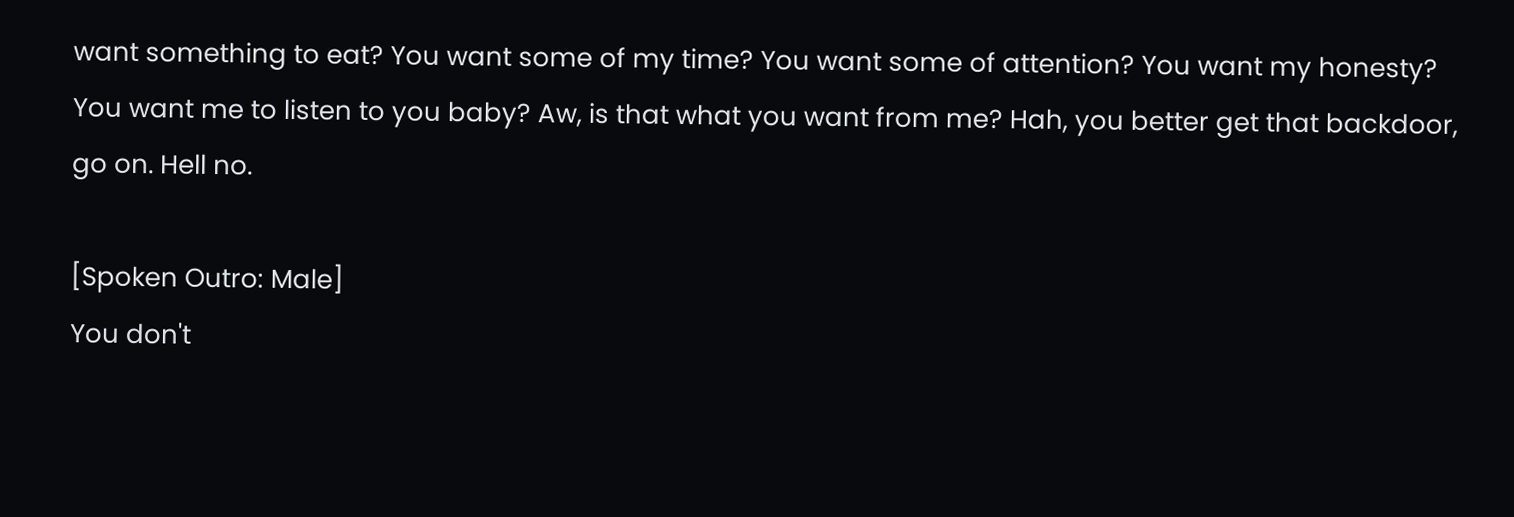want something to eat? You want some of my time? You want some of attention? You want my honesty? You want me to listen to you baby? Aw, is that what you want from me? Hah, you better get that backdoor, go on. Hell no.

[Spoken Outro: Male]
You don't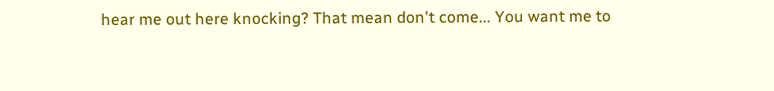hear me out here knocking? That mean don't come... You want me to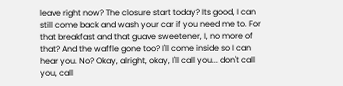leave right now? The closure start today? Its good, I can still come back and wash your car if you need me to. For that breakfast and that guave sweetener, I, no more of that? And the waffle gone too? I'll come inside so I can hear you. No? Okay, alright, okay, I'll call you... don't call you, call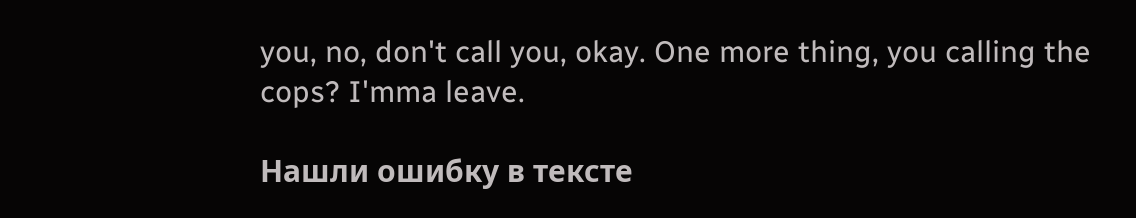you, no, don't call you, okay. One more thing, you calling the cops? I'mma leave.

Нашли ошибку в тексте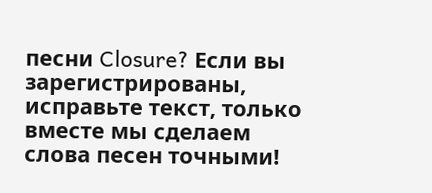песни Closure? Если вы зарегистрированы, исправьте текст, только вместе мы сделаем слова песен точными!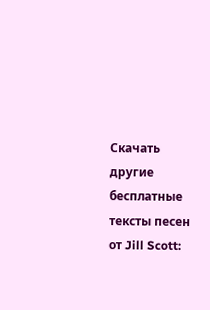Скачать другие бесплатные тексты песен от Jill Scott: